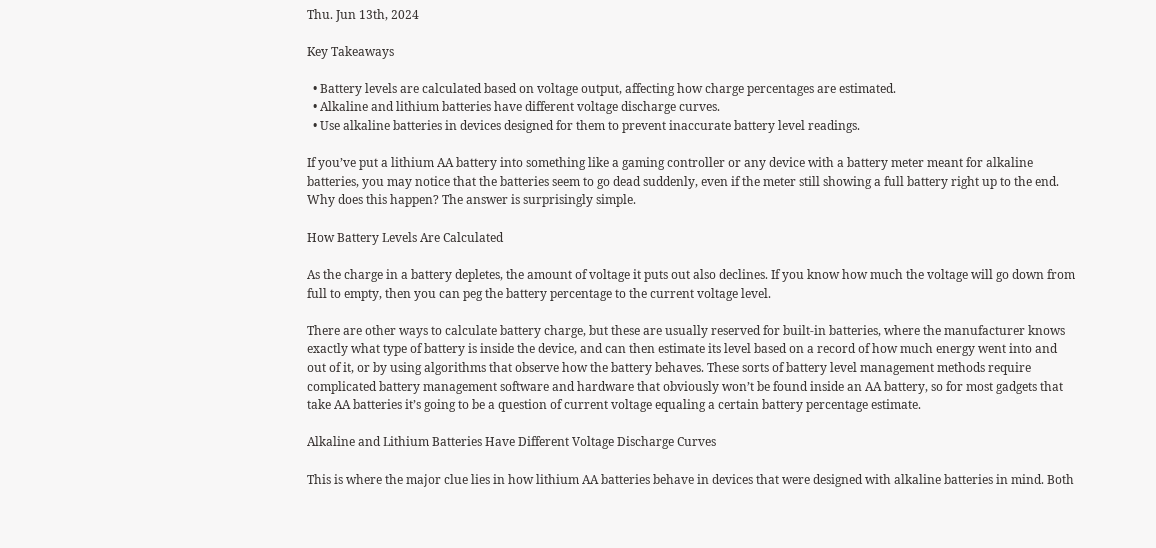Thu. Jun 13th, 2024

Key Takeaways

  • Battery levels are calculated based on voltage output, affecting how charge percentages are estimated.
  • Alkaline and lithium batteries have different voltage discharge curves.
  • Use alkaline batteries in devices designed for them to prevent inaccurate battery level readings.

If you’ve put a lithium AA battery into something like a gaming controller or any device with a battery meter meant for alkaline batteries, you may notice that the batteries seem to go dead suddenly, even if the meter still showing a full battery right up to the end. Why does this happen? The answer is surprisingly simple.

How Battery Levels Are Calculated

As the charge in a battery depletes, the amount of voltage it puts out also declines. If you know how much the voltage will go down from full to empty, then you can peg the battery percentage to the current voltage level.

There are other ways to calculate battery charge, but these are usually reserved for built-in batteries, where the manufacturer knows exactly what type of battery is inside the device, and can then estimate its level based on a record of how much energy went into and out of it, or by using algorithms that observe how the battery behaves. These sorts of battery level management methods require complicated battery management software and hardware that obviously won’t be found inside an AA battery, so for most gadgets that take AA batteries it’s going to be a question of current voltage equaling a certain battery percentage estimate.

Alkaline and Lithium Batteries Have Different Voltage Discharge Curves

This is where the major clue lies in how lithium AA batteries behave in devices that were designed with alkaline batteries in mind. Both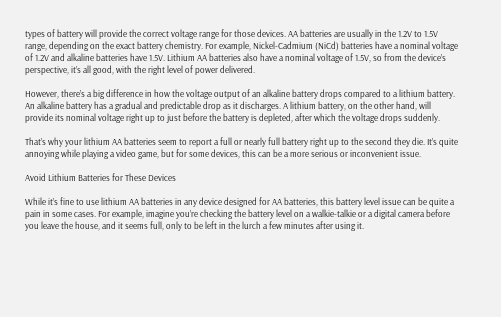types of battery will provide the correct voltage range for those devices. AA batteries are usually in the 1.2V to 1.5V range, depending on the exact battery chemistry. For example, Nickel-Cadmium (NiCd) batteries have a nominal voltage of 1.2V and alkaline batteries have 1.5V. Lithium AA batteries also have a nominal voltage of 1.5V, so from the device’s perspective, it’s all good, with the right level of power delivered.

However, there’s a big difference in how the voltage output of an alkaline battery drops compared to a lithium battery. An alkaline battery has a gradual and predictable drop as it discharges. A lithium battery, on the other hand, will provide its nominal voltage right up to just before the battery is depleted, after which the voltage drops suddenly.

That’s why your lithium AA batteries seem to report a full or nearly full battery right up to the second they die. It’s quite annoying while playing a video game, but for some devices, this can be a more serious or inconvenient issue.

Avoid Lithium Batteries for These Devices

While it’s fine to use lithium AA batteries in any device designed for AA batteries, this battery level issue can be quite a pain in some cases. For example, imagine you’re checking the battery level on a walkie-talkie or a digital camera before you leave the house, and it seems full, only to be left in the lurch a few minutes after using it.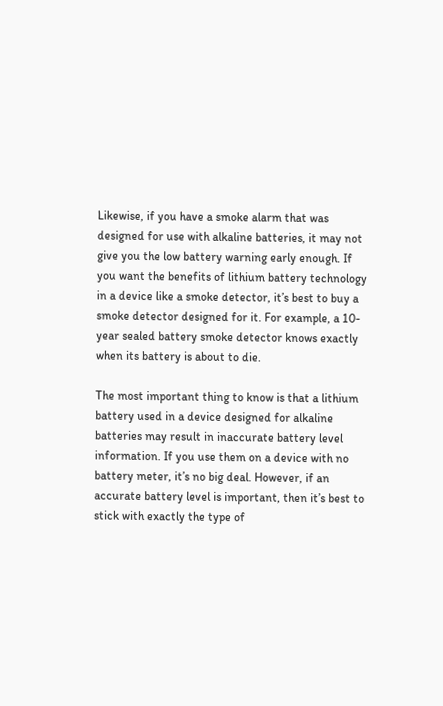Likewise, if you have a smoke alarm that was designed for use with alkaline batteries, it may not give you the low battery warning early enough. If you want the benefits of lithium battery technology in a device like a smoke detector, it’s best to buy a smoke detector designed for it. For example, a 10-year sealed battery smoke detector knows exactly when its battery is about to die.

The most important thing to know is that a lithium battery used in a device designed for alkaline batteries may result in inaccurate battery level information. If you use them on a device with no battery meter, it’s no big deal. However, if an accurate battery level is important, then it’s best to stick with exactly the type of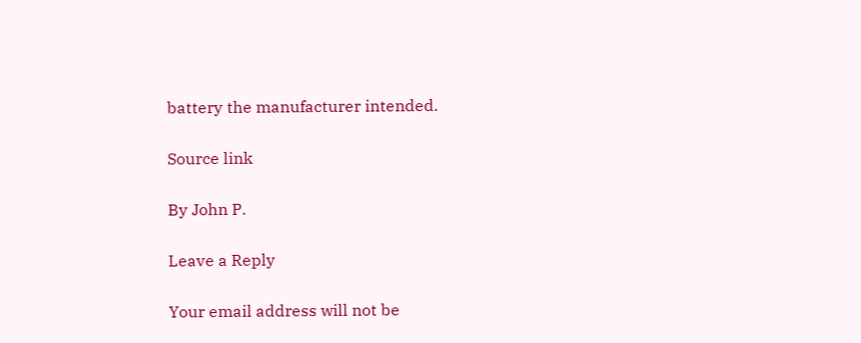battery the manufacturer intended.

Source link

By John P.

Leave a Reply

Your email address will not be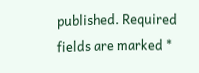published. Required fields are marked *